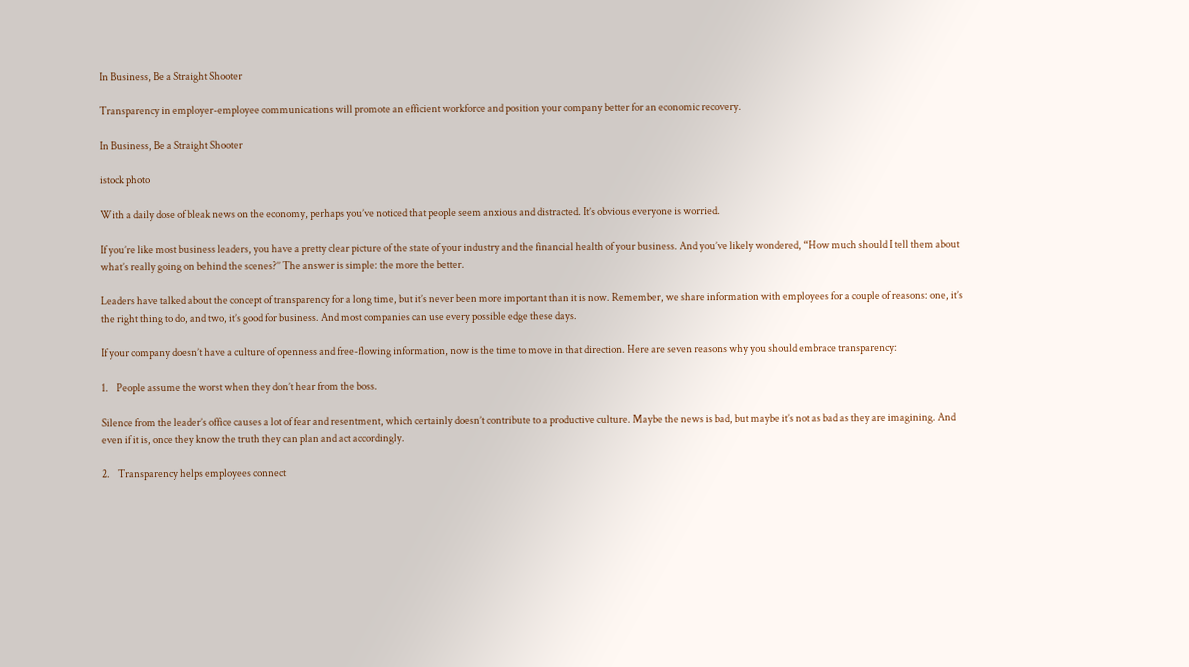In Business, Be a Straight Shooter

Transparency in employer-employee communications will promote an efficient workforce and position your company better for an economic recovery.

In Business, Be a Straight Shooter

istock photo

With a daily dose of bleak news on the economy, perhaps you’ve noticed that people seem anxious and distracted. It’s obvious everyone is worried.

If you’re like most business leaders, you have a pretty clear picture of the state of your industry and the financial health of your business. And you’ve likely wondered, “How much should I tell them about what’s really going on behind the scenes?’’ The answer is simple: the more the better.

Leaders have talked about the concept of transparency for a long time, but it’s never been more important than it is now. Remember, we share information with employees for a couple of reasons: one, it’s the right thing to do, and two, it’s good for business. And most companies can use every possible edge these days.

If your company doesn’t have a culture of openness and free-flowing information, now is the time to move in that direction. Here are seven reasons why you should embrace transparency:

1.    People assume the worst when they don’t hear from the boss.

Silence from the leader’s office causes a lot of fear and resentment, which certainly doesn’t contribute to a productive culture. Maybe the news is bad, but maybe it’s not as bad as they are imagining. And even if it is, once they know the truth they can plan and act accordingly.

2.    Transparency helps employees connect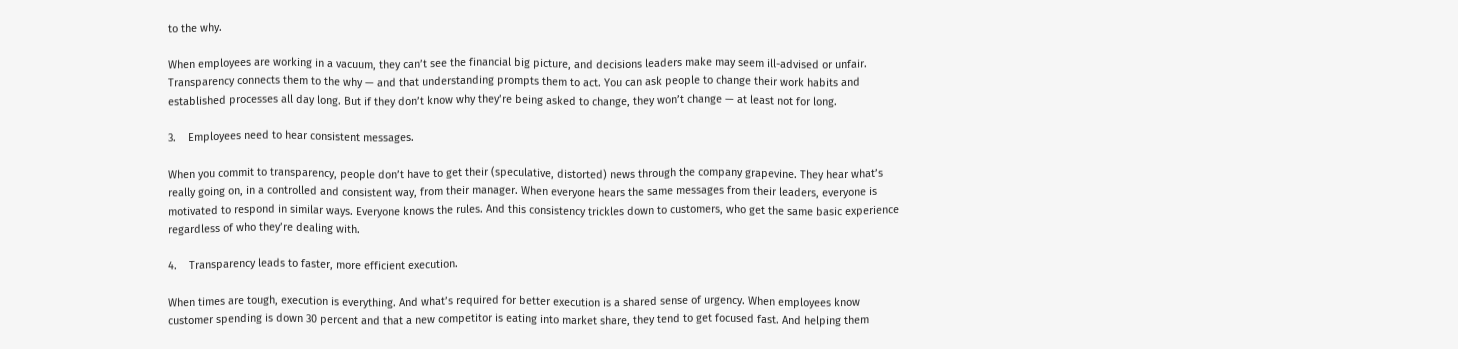to the why.

When employees are working in a vacuum, they can’t see the financial big picture, and decisions leaders make may seem ill-advised or unfair. Transparency connects them to the why — and that understanding prompts them to act. You can ask people to change their work habits and established processes all day long. But if they don’t know why they’re being asked to change, they won’t change — at least not for long.

3.    Employees need to hear consistent messages.

When you commit to transparency, people don’t have to get their (speculative, distorted) news through the company grapevine. They hear what’s really going on, in a controlled and consistent way, from their manager. When everyone hears the same messages from their leaders, everyone is motivated to respond in similar ways. Everyone knows the rules. And this consistency trickles down to customers, who get the same basic experience regardless of who they’re dealing with.

4.    Transparency leads to faster, more efficient execution.

When times are tough, execution is everything. And what’s required for better execution is a shared sense of urgency. When employees know customer spending is down 30 percent and that a new competitor is eating into market share, they tend to get focused fast. And helping them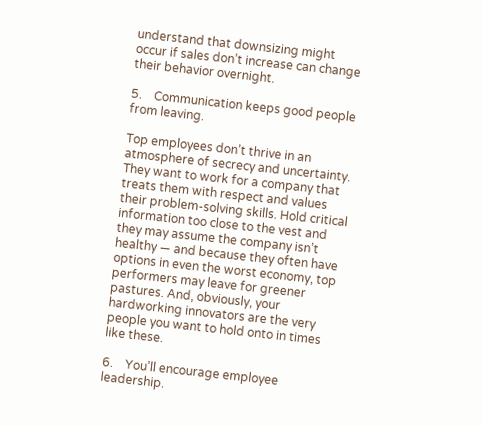understand that downsizing might occur if sales don’t increase can change their behavior overnight.

5.    Communication keeps good people from leaving.

Top employees don’t thrive in an atmosphere of secrecy and uncertainty. They want to work for a company that treats them with respect and values their problem-solving skills. Hold critical information too close to the vest and they may assume the company isn’t healthy — and because they often have options in even the worst economy, top performers may leave for greener pastures. And, obviously, your hardworking innovators are the very people you want to hold onto in times like these.

6.    You’ll encourage employee leadership.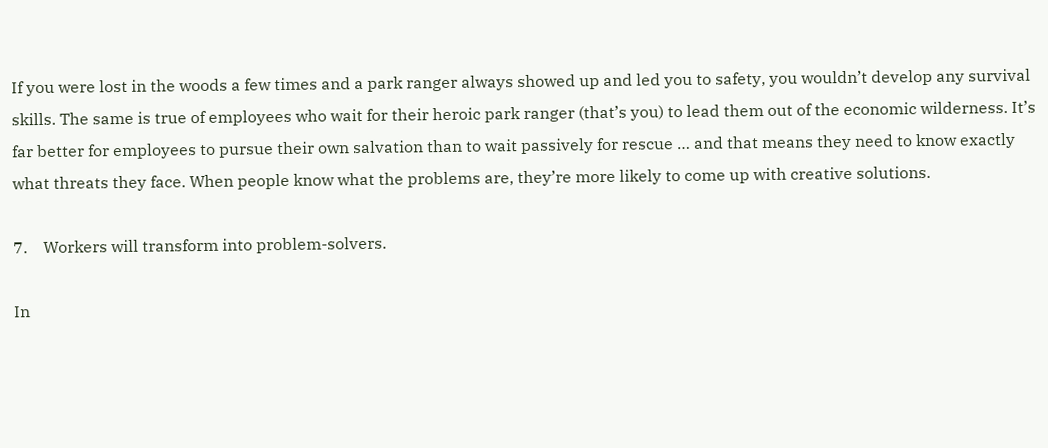If you were lost in the woods a few times and a park ranger always showed up and led you to safety, you wouldn’t develop any survival skills. The same is true of employees who wait for their heroic park ranger (that’s you) to lead them out of the economic wilderness. It’s far better for employees to pursue their own salvation than to wait passively for rescue … and that means they need to know exactly what threats they face. When people know what the problems are, they’re more likely to come up with creative solutions.

7.    Workers will transform into problem-solvers.

In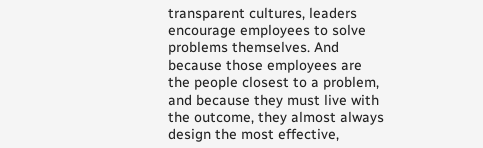transparent cultures, leaders encourage employees to solve problems themselves. And because those employees are the people closest to a problem, and because they must live with the outcome, they almost always design the most effective,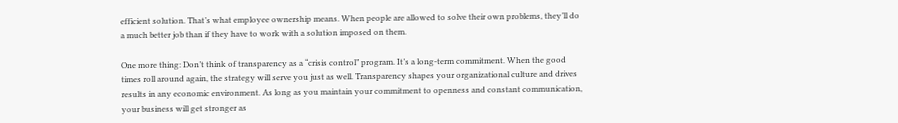efficient solution. That’s what employee ownership means. When people are allowed to solve their own problems, they’ll do a much better job than if they have to work with a solution imposed on them.

One more thing: Don’t think of transparency as a “crisis control” program. It’s a long-term commitment. When the good times roll around again, the strategy will serve you just as well. Transparency shapes your organizational culture and drives results in any economic environment. As long as you maintain your commitment to openness and constant communication, your business will get stronger as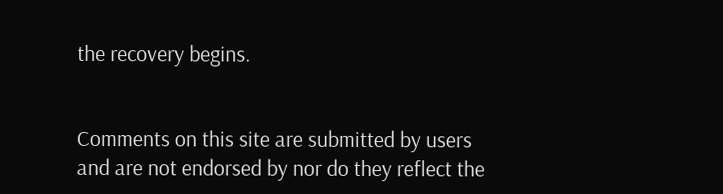the recovery begins.


Comments on this site are submitted by users and are not endorsed by nor do they reflect the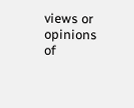views or opinions of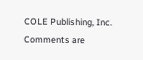COLE Publishing, Inc. Comments are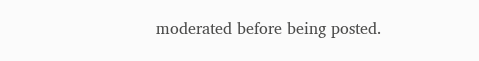moderated before being posted.